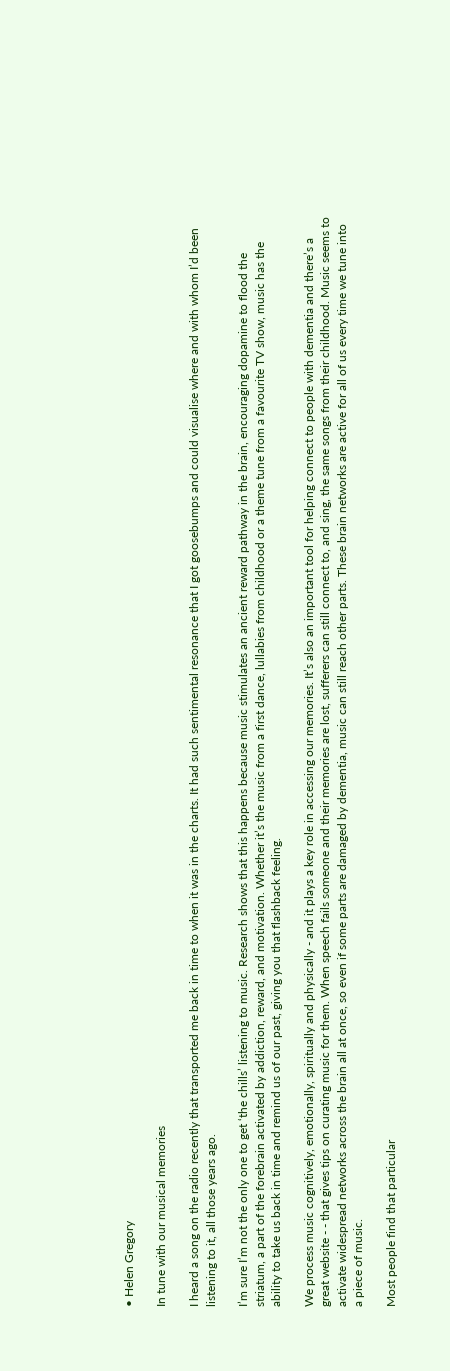• Helen Gregory

In tune with our musical memories

I heard a song on the radio recently that transported me back in time to when it was in the charts. It had such sentimental resonance that I got goosebumps and could visualise where and with whom I’d been listening to it, all those years ago.

I’m sure I’m not the only one to get ‘the chills’ listening to music. Research shows that this happens because music stimulates an ancient reward pathway in the brain, encouraging dopamine to flood the striatum, a part of the forebrain activated by addiction, reward, and motivation. Whether it’s the music from a first dance, lullabies from childhood or a theme tune from a favourite TV show, music has the ability to take us back in time and remind us of our past, giving you that flashback feeling.

We process music cognitively, emotionally, spiritually and physically - and it plays a key role in accessing our memories. It’s also an important tool for helping connect to people with dementia and there’s a great website - - that gives tips on curating music for them. When speech fails someone and their memories are lost, sufferers can still connect to, and sing, the same songs from their childhood. Music seems to activate widespread networks across the brain all at once, so even if some parts are damaged by dementia, music can still reach other parts. These brain networks are active for all of us every time we tune into a piece of music.

Most people find that particular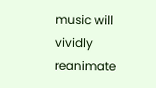music will vividly reanimate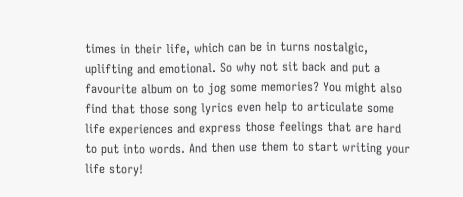times in their life, which can be in turns nostalgic, uplifting and emotional. So why not sit back and put a favourite album on to jog some memories? You might also find that those song lyrics even help to articulate some life experiences and express those feelings that are hard to put into words. And then use them to start writing your life story!